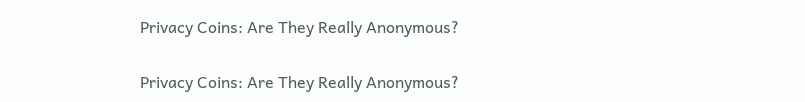Privacy Coins: Are They Really Anonymous?

Privacy Coins: Are They Really Anonymous?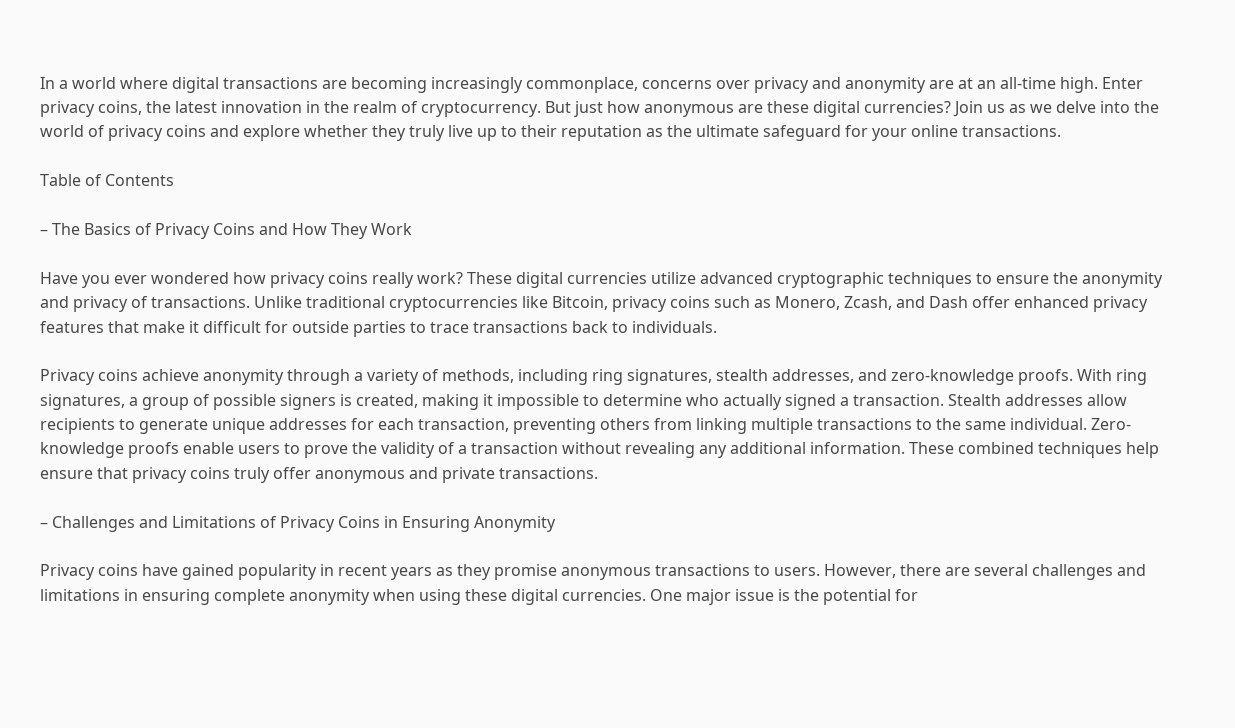In a world where digital transactions are becoming increasingly commonplace, concerns over privacy and anonymity are at an all-time high. Enter privacy coins, the latest innovation in the realm of cryptocurrency. But just how anonymous are these digital currencies? Join us as we delve into the world of privacy coins and explore whether they truly live up to their reputation as the ultimate safeguard for your online transactions.

Table of Contents

– The Basics of Privacy Coins and How They Work

Have you ever wondered how privacy coins really work? These digital currencies utilize advanced cryptographic techniques to ensure the anonymity and privacy of transactions. Unlike traditional cryptocurrencies like Bitcoin, privacy coins such as Monero, Zcash, and Dash offer enhanced privacy features that make it difficult for outside parties to trace transactions back to individuals.

Privacy coins achieve anonymity through a variety of methods, including ring signatures, stealth addresses, and zero-knowledge proofs. With ring signatures, a group of possible signers is created, making it impossible to determine who actually signed a transaction. Stealth addresses allow recipients to generate unique addresses for each transaction, preventing others from linking multiple transactions to the same individual. Zero-knowledge proofs enable users to prove the validity of a transaction without revealing any additional information. These combined techniques help ensure that privacy coins truly offer anonymous and private transactions.

– Challenges and Limitations of Privacy Coins in Ensuring Anonymity

Privacy coins have gained popularity in recent years as they promise anonymous transactions to users. However, there are several challenges and limitations in ensuring complete anonymity when using these digital currencies. One major issue is the potential for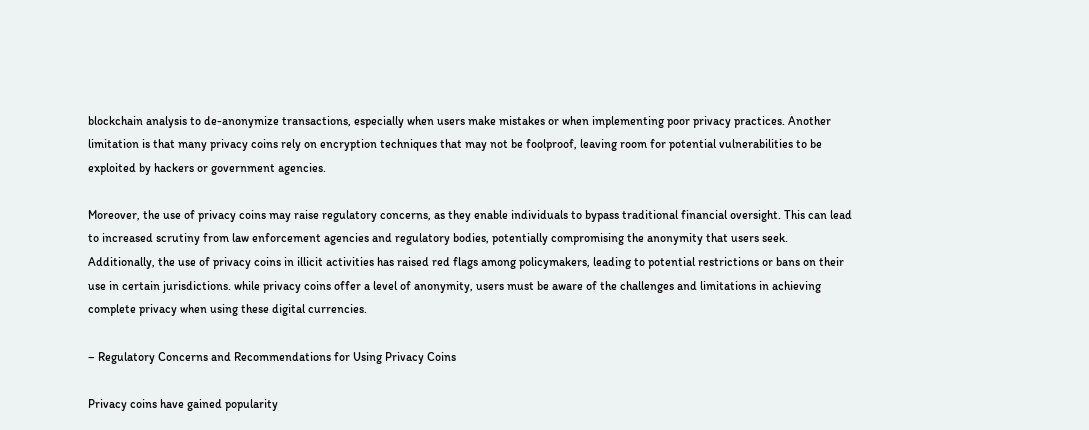blockchain analysis to de-anonymize transactions, especially when users make mistakes or when implementing poor privacy practices. Another limitation is that many privacy coins rely on encryption techniques that may not be foolproof, leaving room for potential vulnerabilities to be exploited by hackers or government agencies.

Moreover, the use of privacy coins may raise regulatory concerns, as they enable individuals to bypass traditional financial oversight. This can lead to increased scrutiny from law enforcement agencies and regulatory bodies, potentially compromising the anonymity that users seek. Additionally, the use of privacy coins in illicit activities has raised red flags among policymakers, leading to potential restrictions or bans on their use in certain jurisdictions. while privacy coins offer a level of anonymity, users must be aware of the challenges and limitations in achieving complete privacy when using these digital currencies.

– Regulatory Concerns and Recommendations for Using Privacy Coins

Privacy coins have gained popularity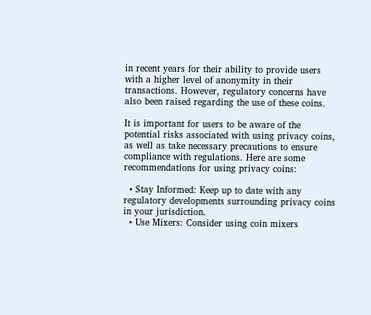in recent years for their ability to provide users with a higher level of anonymity in their transactions. However, regulatory concerns have also been raised regarding the use of these coins.

It is important for users to be aware of the potential risks associated with using privacy coins, as well as take necessary precautions to ensure compliance with regulations. Here are some recommendations for using privacy coins:

  • Stay Informed: Keep up to date with any regulatory developments surrounding privacy coins in your jurisdiction.
  • Use Mixers: Consider using coin mixers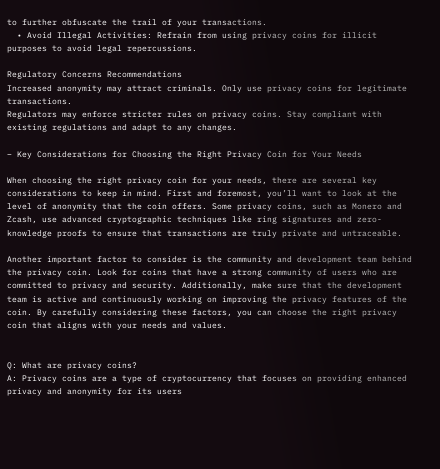to further obfuscate the trail of your transactions.
  • Avoid Illegal Activities: Refrain from using privacy coins for illicit purposes to avoid legal repercussions.

Regulatory Concerns Recommendations
Increased anonymity may attract criminals. Only use privacy coins for legitimate transactions.
Regulators may enforce stricter rules on privacy coins. Stay compliant with existing regulations and adapt to any changes.

– Key Considerations for Choosing the Right Privacy Coin for Your Needs

When choosing the right privacy coin for your needs, there are several key considerations to keep in mind. First and foremost, you’ll want to look at the level of anonymity that the coin offers. Some privacy coins, such as Monero and Zcash, use advanced cryptographic techniques like ring signatures and zero-knowledge proofs to ensure that transactions are truly private and untraceable.

Another important factor to consider is the community and development team behind the privacy coin. Look for coins that have a strong community of users who are committed to privacy and security. Additionally, make sure that the development team is active and continuously working on improving the privacy features of the coin. By carefully considering these factors, you can choose the right privacy coin that aligns with your needs and values.


Q: What are privacy coins?
A: Privacy coins are a type of cryptocurrency that focuses on providing enhanced privacy and anonymity for its users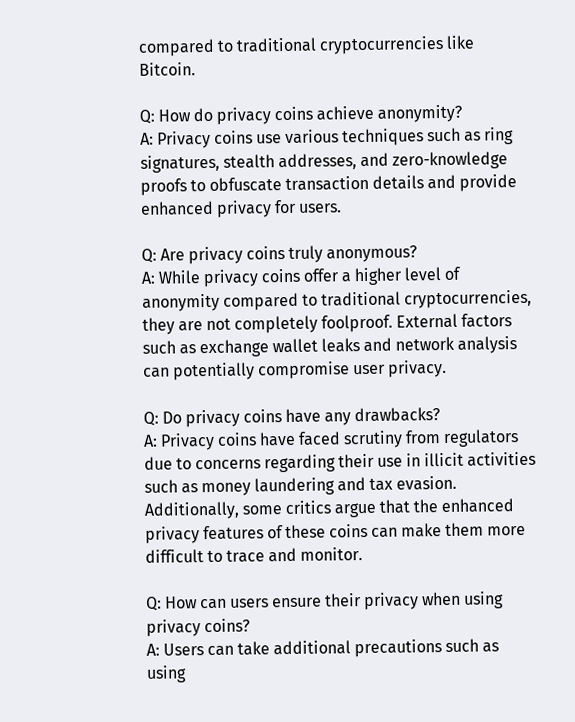compared to traditional cryptocurrencies like Bitcoin.

Q: How do privacy coins achieve anonymity?
A: Privacy coins use various techniques such as ring signatures, stealth addresses, and zero-knowledge proofs to obfuscate transaction details and provide enhanced privacy for users.

Q: Are privacy coins truly anonymous?
A: While privacy coins offer a higher level of anonymity compared to traditional cryptocurrencies, they are not completely foolproof. External factors such as exchange wallet leaks and network analysis can potentially compromise user privacy.

Q: Do privacy coins have any drawbacks?
A: Privacy coins have faced scrutiny from regulators due to concerns regarding their use in illicit activities such as money laundering and tax evasion. Additionally, some critics argue that the enhanced privacy features of these coins can make them more difficult to trace and monitor.

Q: How can users ensure their privacy when using privacy coins?
A: Users can take additional precautions such as using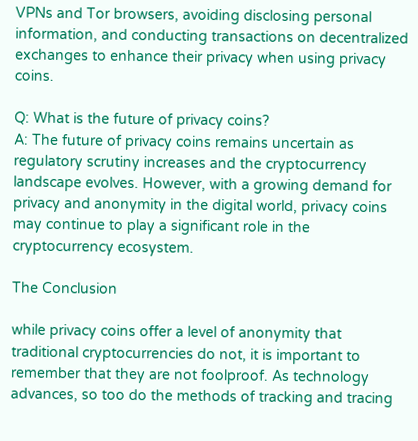VPNs and Tor browsers, avoiding disclosing personal information, and conducting transactions on decentralized exchanges to enhance their privacy when using privacy coins.

Q: What is the future of privacy coins?
A: The future of privacy coins remains uncertain as regulatory scrutiny increases and the cryptocurrency landscape evolves. However, with a growing demand for privacy and anonymity in the digital world, privacy coins may continue to play a significant role in the cryptocurrency ecosystem.

The Conclusion

while privacy coins offer a level of anonymity that traditional cryptocurrencies do not, it is important to remember that they are not foolproof. As technology advances, so too do the methods of tracking and tracing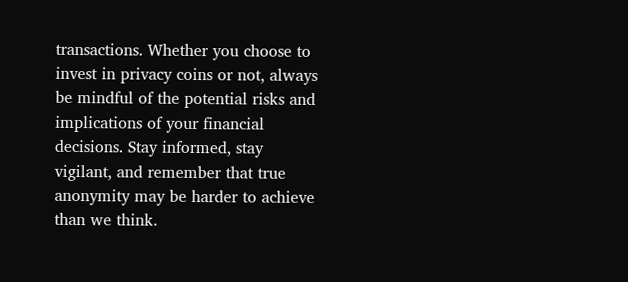transactions. Whether you choose to invest in privacy coins or not, always be mindful of the potential risks and implications of your financial decisions. Stay informed, stay vigilant, and remember that true anonymity may be harder to achieve than we think.